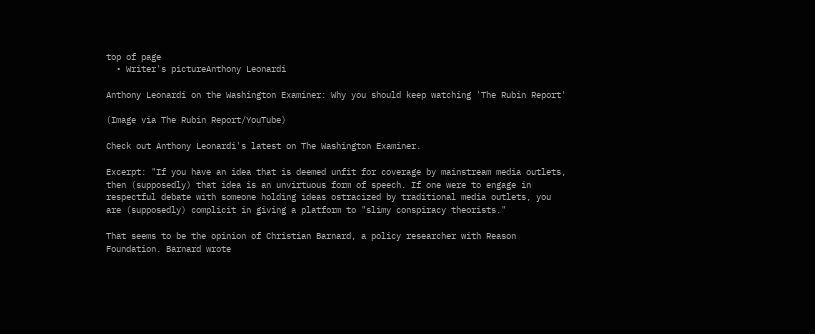top of page
  • Writer's pictureAnthony Leonardi

Anthony Leonardi on the Washington Examiner: Why you should keep watching 'The Rubin Report'

(Image via The Rubin Report/YouTube)

Check out Anthony Leonardi's latest on The Washington Examiner.

Excerpt: "If you have an idea that is deemed unfit for coverage by mainstream media outlets, then (supposedly) that idea is an unvirtuous form of speech. If one were to engage in respectful debate with someone holding ideas ostracized by traditional media outlets, you are (supposedly) complicit in giving a platform to "slimy conspiracy theorists."

That seems to be the opinion of Christian Barnard, a policy researcher with Reason Foundation. Barnard wrote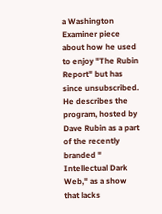a Washington Examiner piece about how he used to enjoy "The Rubin Report" but has since unsubscribed. He describes the program, hosted by Dave Rubin as a part of the recently branded " Intellectual Dark Web," as a show that lacks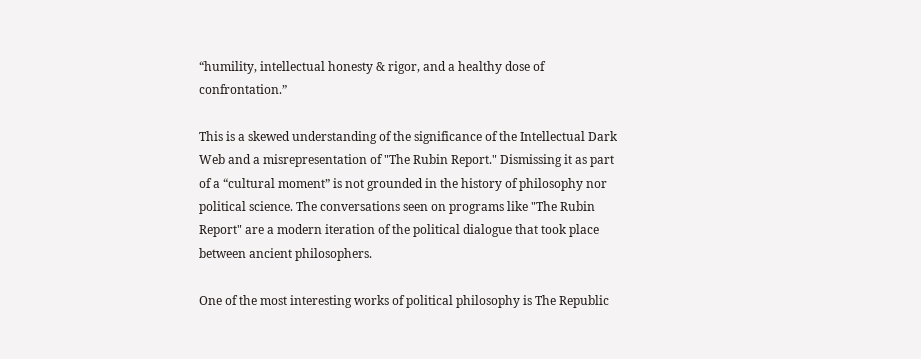“humility, intellectual honesty & rigor, and a healthy dose of confrontation.”

This is a skewed understanding of the significance of the Intellectual Dark Web and a misrepresentation of "The Rubin Report." Dismissing it as part of a “cultural moment” is not grounded in the history of philosophy nor political science. The conversations seen on programs like "The Rubin Report" are a modern iteration of the political dialogue that took place between ancient philosophers.

One of the most interesting works of political philosophy is The Republic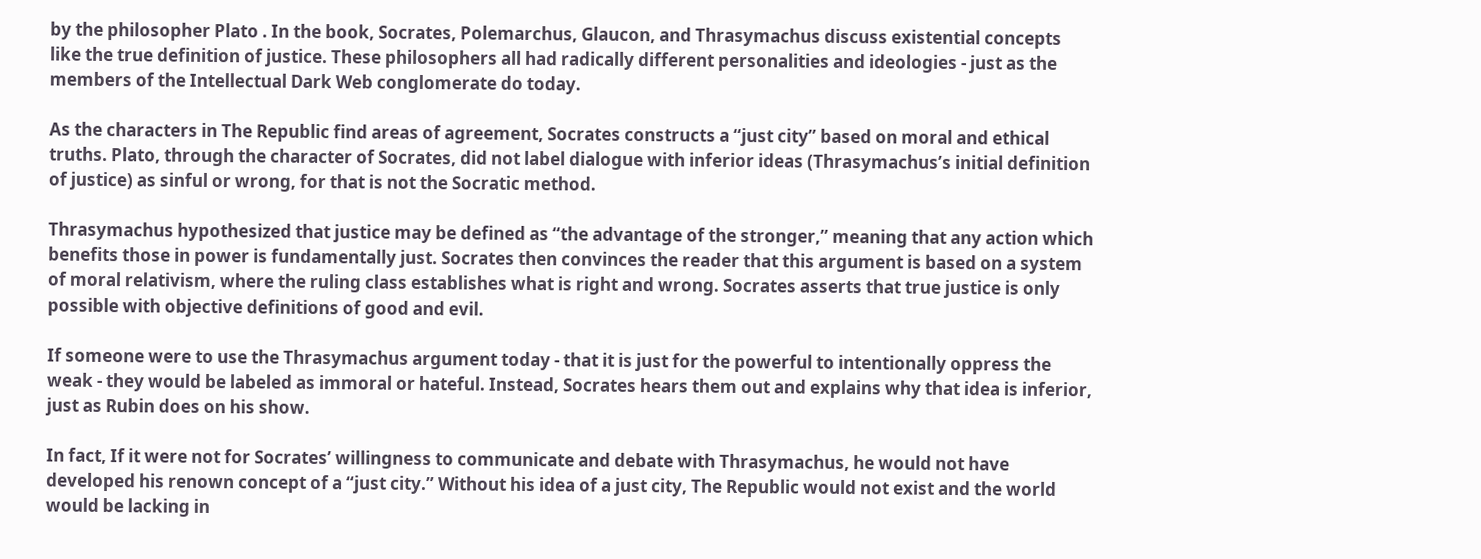by the philosopher Plato . In the book, Socrates, Polemarchus, Glaucon, and Thrasymachus discuss existential concepts like the true definition of justice. These philosophers all had radically different personalities and ideologies - just as the members of the Intellectual Dark Web conglomerate do today.

As the characters in The Republic find areas of agreement, Socrates constructs a “just city” based on moral and ethical truths. Plato, through the character of Socrates, did not label dialogue with inferior ideas (Thrasymachus’s initial definition of justice) as sinful or wrong, for that is not the Socratic method.

Thrasymachus hypothesized that justice may be defined as “the advantage of the stronger,” meaning that any action which benefits those in power is fundamentally just. Socrates then convinces the reader that this argument is based on a system of moral relativism, where the ruling class establishes what is right and wrong. Socrates asserts that true justice is only possible with objective definitions of good and evil.

If someone were to use the Thrasymachus argument today - that it is just for the powerful to intentionally oppress the weak - they would be labeled as immoral or hateful. Instead, Socrates hears them out and explains why that idea is inferior, just as Rubin does on his show.

In fact, If it were not for Socrates’ willingness to communicate and debate with Thrasymachus, he would not have developed his renown concept of a “just city.” Without his idea of a just city, The Republic would not exist and the world would be lacking in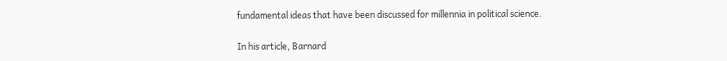fundamental ideas that have been discussed for millennia in political science.

In his article, Barnard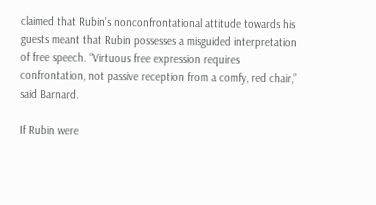claimed that Rubin’s nonconfrontational attitude towards his guests meant that Rubin possesses a misguided interpretation of free speech. “Virtuous free expression requires confrontation, not passive reception from a comfy, red chair,” said Barnard.

If Rubin were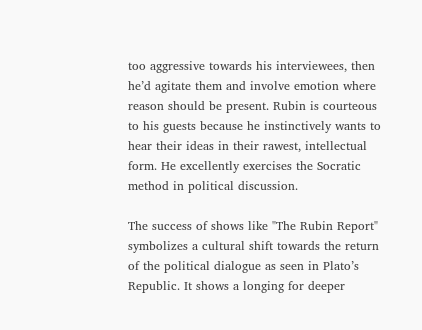too aggressive towards his interviewees, then he’d agitate them and involve emotion where reason should be present. Rubin is courteous to his guests because he instinctively wants to hear their ideas in their rawest, intellectual form. He excellently exercises the Socratic method in political discussion.

The success of shows like "The Rubin Report" symbolizes a cultural shift towards the return of the political dialogue as seen in Plato’s Republic. It shows a longing for deeper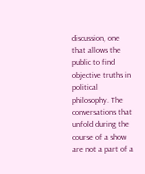discussion, one that allows the public to find objective truths in political philosophy. The conversations that unfold during the course of a show are not a part of a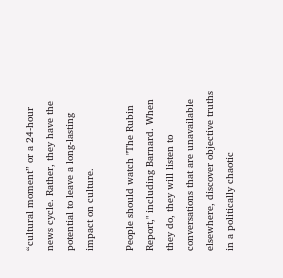“cultural moment” or a 24-hour news cycle. Rather, they have the potential to leave a long-lasting impact on culture.

People should watch "The Rubin Report," including Barnard. When they do, they will listen to conversations that are unavailable elsewhere, discover objective truths in a politically chaotic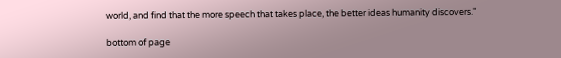world, and find that the more speech that takes place, the better ideas humanity discovers."

bottom of page